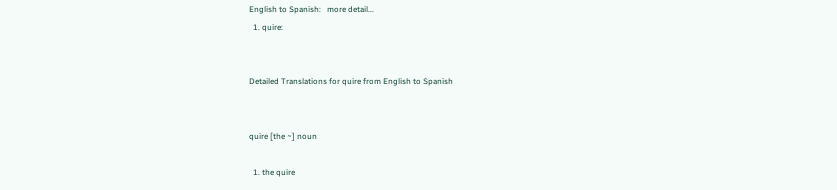English to Spanish:   more detail...
  1. quire:


Detailed Translations for quire from English to Spanish


quire [the ~] noun

  1. the quire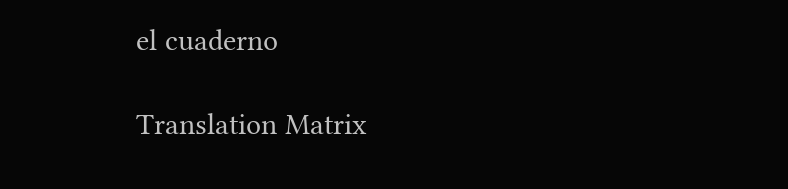el cuaderno

Translation Matrix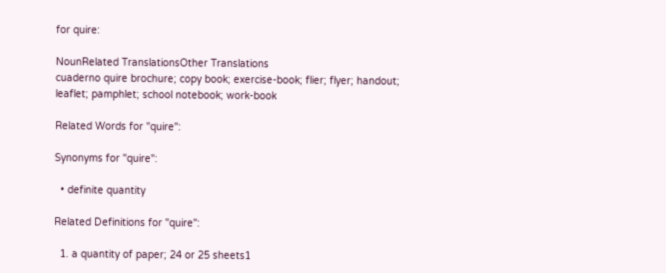for quire:

NounRelated TranslationsOther Translations
cuaderno quire brochure; copy book; exercise-book; flier; flyer; handout; leaflet; pamphlet; school notebook; work-book

Related Words for "quire":

Synonyms for "quire":

  • definite quantity

Related Definitions for "quire":

  1. a quantity of paper; 24 or 25 sheets1